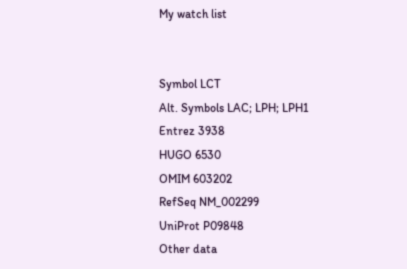My watch list


Symbol LCT
Alt. Symbols LAC; LPH; LPH1
Entrez 3938
HUGO 6530
OMIM 603202
RefSeq NM_002299
UniProt P09848
Other data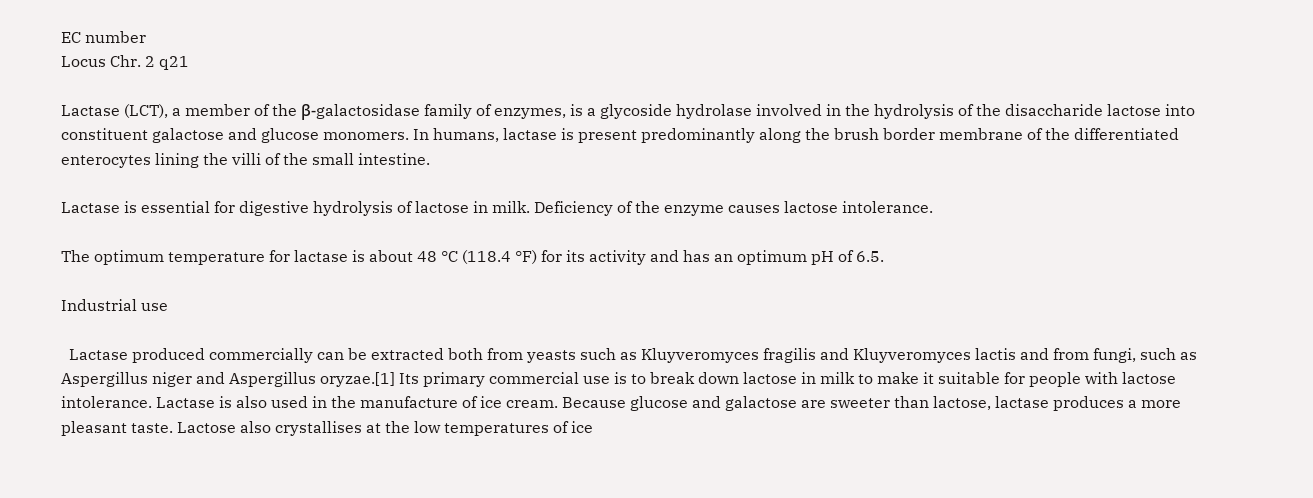EC number
Locus Chr. 2 q21

Lactase (LCT), a member of the β-galactosidase family of enzymes, is a glycoside hydrolase involved in the hydrolysis of the disaccharide lactose into constituent galactose and glucose monomers. In humans, lactase is present predominantly along the brush border membrane of the differentiated enterocytes lining the villi of the small intestine.

Lactase is essential for digestive hydrolysis of lactose in milk. Deficiency of the enzyme causes lactose intolerance.

The optimum temperature for lactase is about 48 °C (118.4 °F) for its activity and has an optimum pH of 6.5.

Industrial use

  Lactase produced commercially can be extracted both from yeasts such as Kluyveromyces fragilis and Kluyveromyces lactis and from fungi, such as Aspergillus niger and Aspergillus oryzae.[1] Its primary commercial use is to break down lactose in milk to make it suitable for people with lactose intolerance. Lactase is also used in the manufacture of ice cream. Because glucose and galactose are sweeter than lactose, lactase produces a more pleasant taste. Lactose also crystallises at the low temperatures of ice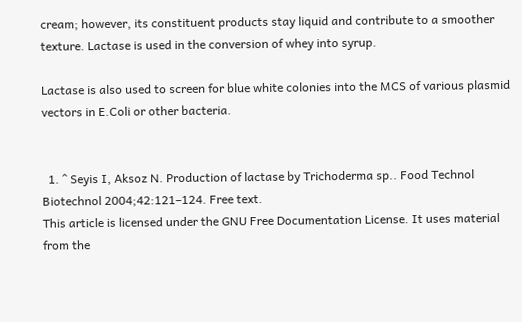cream; however, its constituent products stay liquid and contribute to a smoother texture. Lactase is used in the conversion of whey into syrup.

Lactase is also used to screen for blue white colonies into the MCS of various plasmid vectors in E.Coli or other bacteria.


  1. ^ Seyis I, Aksoz N. Production of lactase by Trichoderma sp.. Food Technol Biotechnol 2004;42:121–124. Free text.
This article is licensed under the GNU Free Documentation License. It uses material from the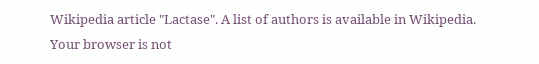Wikipedia article "Lactase". A list of authors is available in Wikipedia.
Your browser is not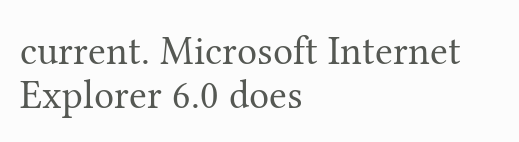current. Microsoft Internet Explorer 6.0 does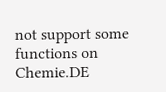not support some functions on Chemie.DE